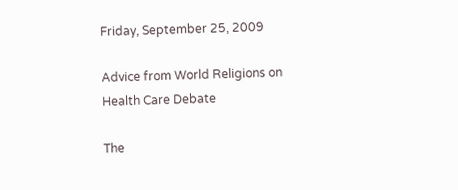Friday, September 25, 2009

Advice from World Religions on Health Care Debate

The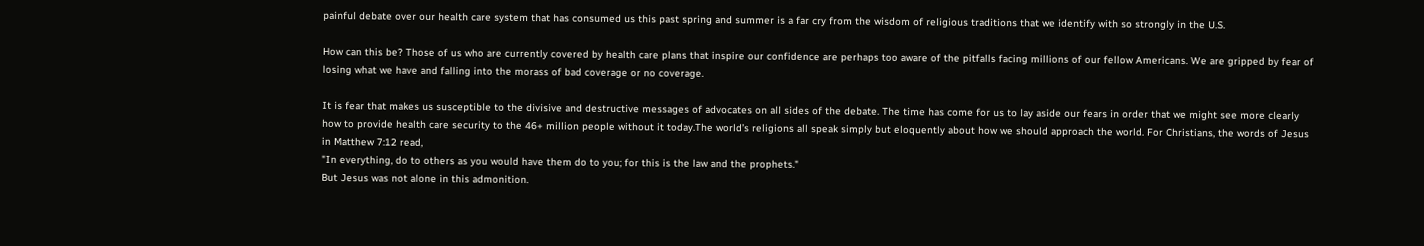painful debate over our health care system that has consumed us this past spring and summer is a far cry from the wisdom of religious traditions that we identify with so strongly in the U.S.

How can this be? Those of us who are currently covered by health care plans that inspire our confidence are perhaps too aware of the pitfalls facing millions of our fellow Americans. We are gripped by fear of losing what we have and falling into the morass of bad coverage or no coverage.

It is fear that makes us susceptible to the divisive and destructive messages of advocates on all sides of the debate. The time has come for us to lay aside our fears in order that we might see more clearly how to provide health care security to the 46+ million people without it today.The world’s religions all speak simply but eloquently about how we should approach the world. For Christians, the words of Jesus in Matthew 7:12 read,
"In everything, do to others as you would have them do to you; for this is the law and the prophets."
But Jesus was not alone in this admonition.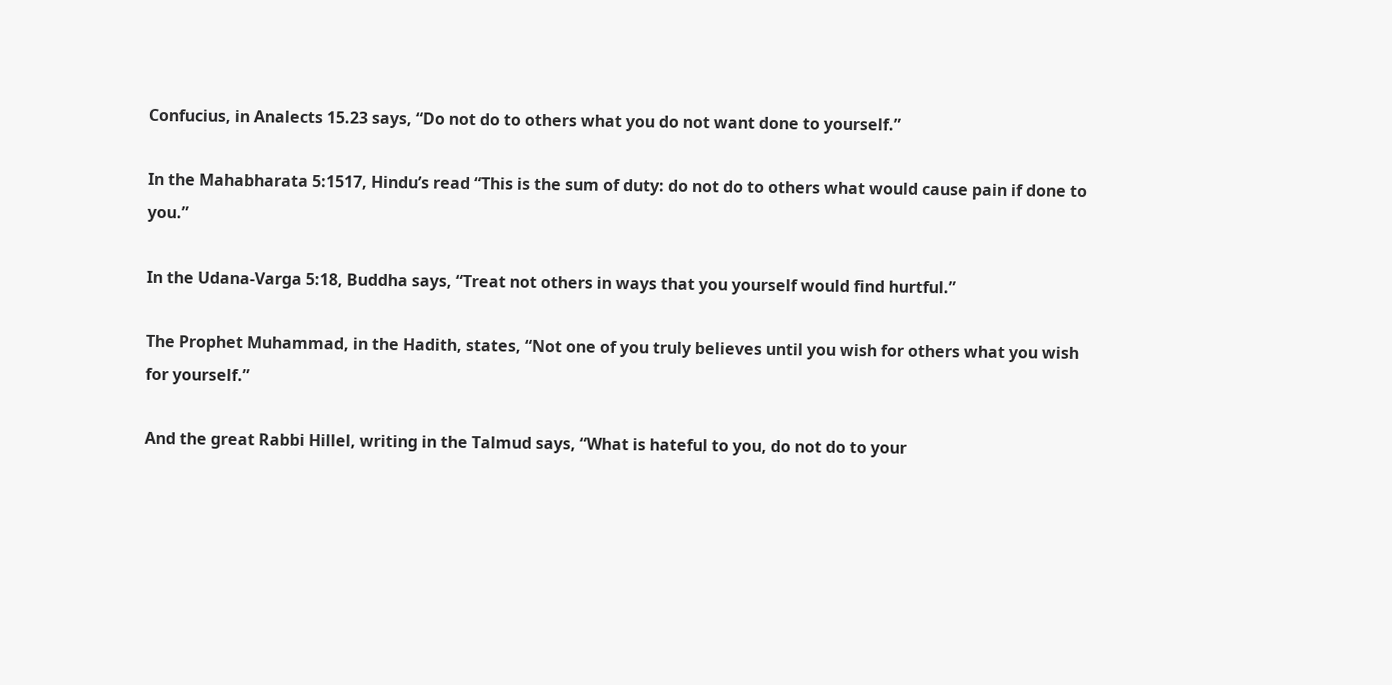Confucius, in Analects 15.23 says, “Do not do to others what you do not want done to yourself.”

In the Mahabharata 5:1517, Hindu’s read “This is the sum of duty: do not do to others what would cause pain if done to you.”

In the Udana-Varga 5:18, Buddha says, “Treat not others in ways that you yourself would find hurtful.”

The Prophet Muhammad, in the Hadith, states, “Not one of you truly believes until you wish for others what you wish for yourself.”

And the great Rabbi Hillel, writing in the Talmud says, “What is hateful to you, do not do to your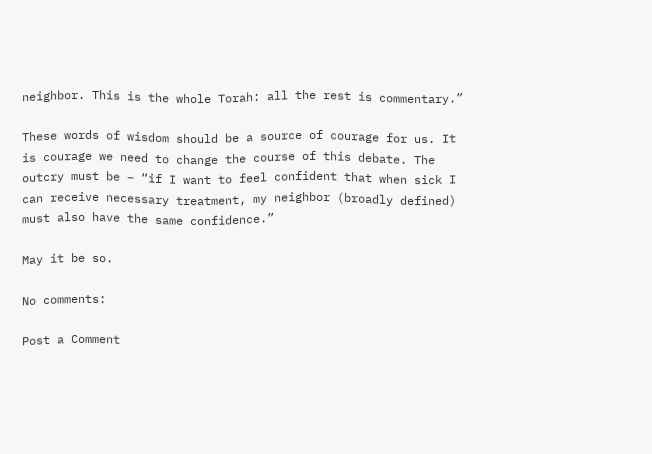neighbor. This is the whole Torah: all the rest is commentary.”

These words of wisdom should be a source of courage for us. It is courage we need to change the course of this debate. The outcry must be – “if I want to feel confident that when sick I can receive necessary treatment, my neighbor (broadly defined) must also have the same confidence.”

May it be so.

No comments:

Post a Comment